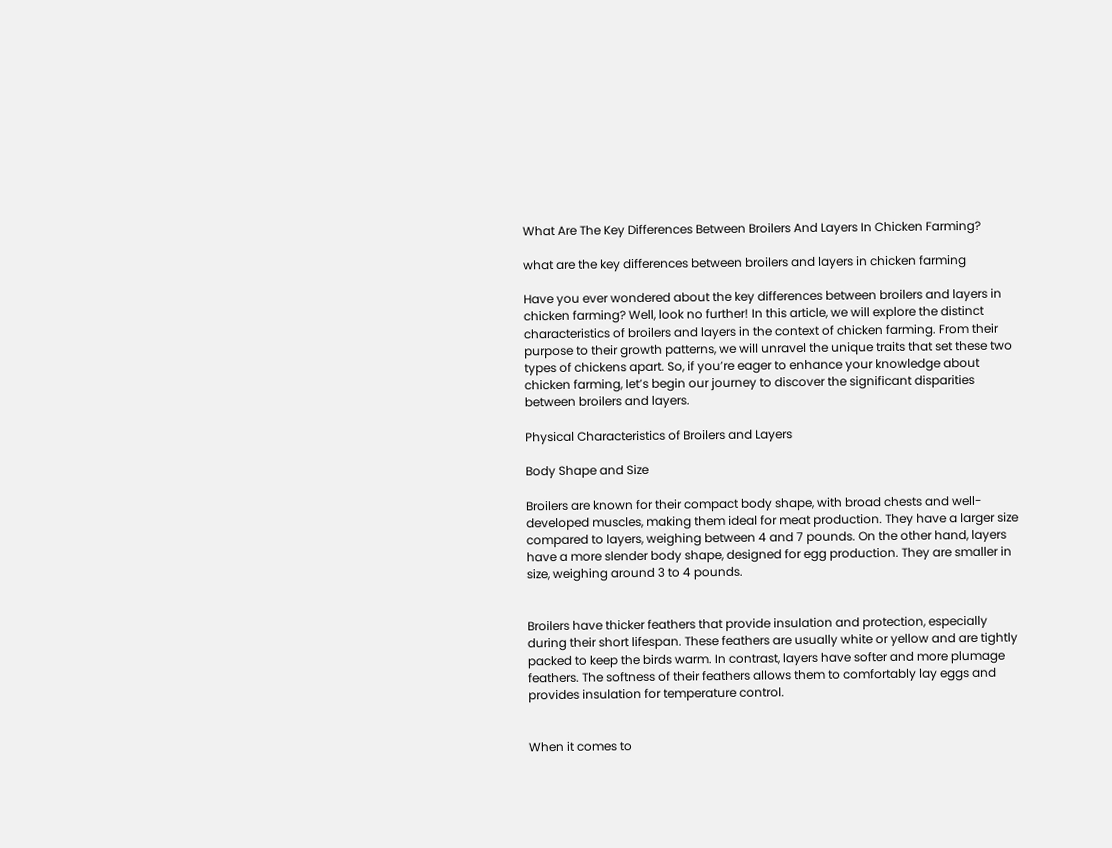What Are The Key Differences Between Broilers And Layers In Chicken Farming?

what are the key differences between broilers and layers in chicken farming

Have you ever wondered about the key differences between broilers and layers in chicken farming? Well, look no further! In this article, we will explore the distinct characteristics of broilers and layers in the context of chicken farming. From their purpose to their growth patterns, we will unravel the unique traits that set these two types of chickens apart. So, if you’re eager to enhance your knowledge about chicken farming, let’s begin our journey to discover the significant disparities between broilers and layers.

Physical Characteristics of Broilers and Layers

Body Shape and Size

Broilers are known for their compact body shape, with broad chests and well-developed muscles, making them ideal for meat production. They have a larger size compared to layers, weighing between 4 and 7 pounds. On the other hand, layers have a more slender body shape, designed for egg production. They are smaller in size, weighing around 3 to 4 pounds.


Broilers have thicker feathers that provide insulation and protection, especially during their short lifespan. These feathers are usually white or yellow and are tightly packed to keep the birds warm. In contrast, layers have softer and more plumage feathers. The softness of their feathers allows them to comfortably lay eggs and provides insulation for temperature control.


When it comes to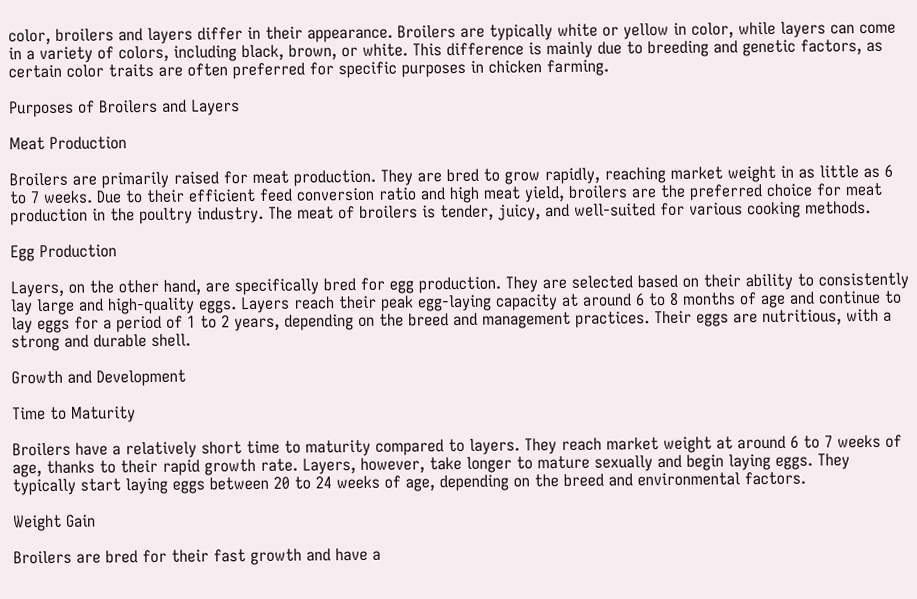color, broilers and layers differ in their appearance. Broilers are typically white or yellow in color, while layers can come in a variety of colors, including black, brown, or white. This difference is mainly due to breeding and genetic factors, as certain color traits are often preferred for specific purposes in chicken farming.

Purposes of Broilers and Layers

Meat Production

Broilers are primarily raised for meat production. They are bred to grow rapidly, reaching market weight in as little as 6 to 7 weeks. Due to their efficient feed conversion ratio and high meat yield, broilers are the preferred choice for meat production in the poultry industry. The meat of broilers is tender, juicy, and well-suited for various cooking methods.

Egg Production

Layers, on the other hand, are specifically bred for egg production. They are selected based on their ability to consistently lay large and high-quality eggs. Layers reach their peak egg-laying capacity at around 6 to 8 months of age and continue to lay eggs for a period of 1 to 2 years, depending on the breed and management practices. Their eggs are nutritious, with a strong and durable shell.

Growth and Development

Time to Maturity

Broilers have a relatively short time to maturity compared to layers. They reach market weight at around 6 to 7 weeks of age, thanks to their rapid growth rate. Layers, however, take longer to mature sexually and begin laying eggs. They typically start laying eggs between 20 to 24 weeks of age, depending on the breed and environmental factors.

Weight Gain

Broilers are bred for their fast growth and have a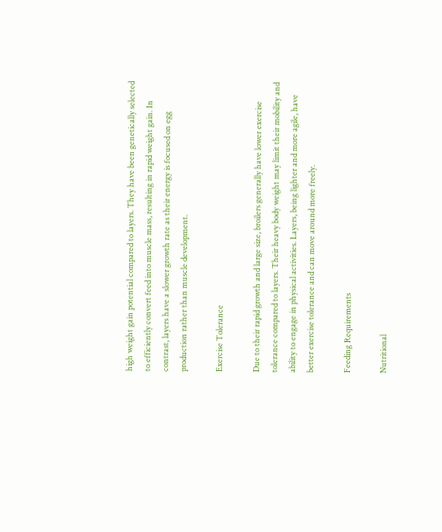high weight gain potential compared to layers. They have been genetically selected to efficiently convert feed into muscle mass, resulting in rapid weight gain. In contrast, layers have a slower growth rate as their energy is focused on egg production rather than muscle development.

Exercise Tolerance

Due to their rapid growth and large size, broilers generally have lower exercise tolerance compared to layers. Their heavy body weight may limit their mobility and ability to engage in physical activities. Layers, being lighter and more agile, have better exercise tolerance and can move around more freely.

Feeding Requirements

Nutritional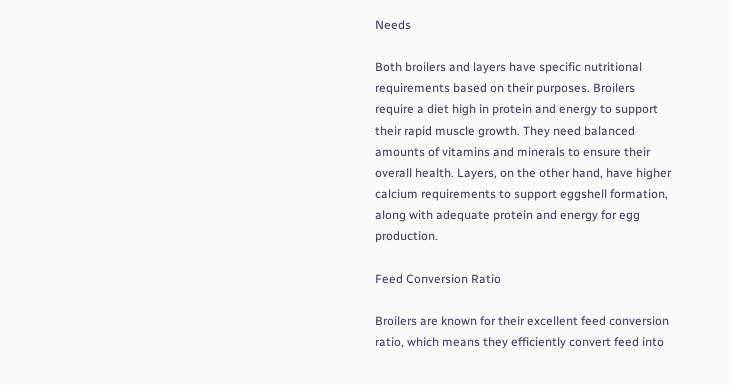Needs

Both broilers and layers have specific nutritional requirements based on their purposes. Broilers require a diet high in protein and energy to support their rapid muscle growth. They need balanced amounts of vitamins and minerals to ensure their overall health. Layers, on the other hand, have higher calcium requirements to support eggshell formation, along with adequate protein and energy for egg production.

Feed Conversion Ratio

Broilers are known for their excellent feed conversion ratio, which means they efficiently convert feed into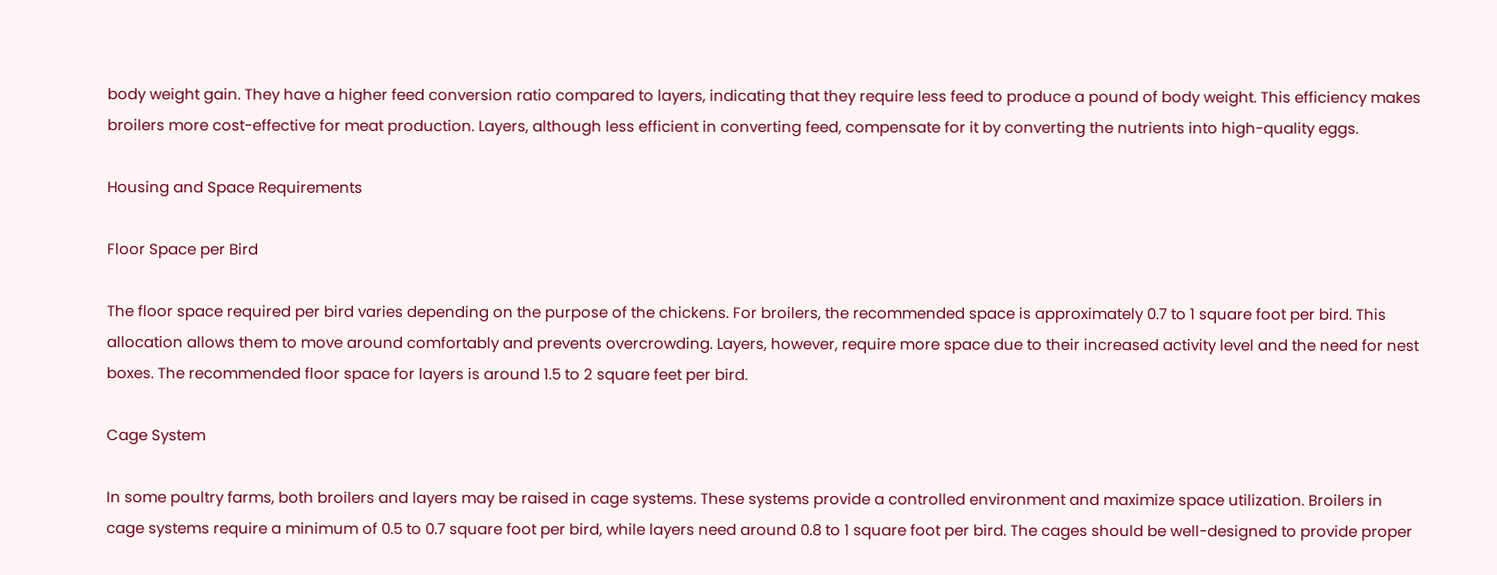body weight gain. They have a higher feed conversion ratio compared to layers, indicating that they require less feed to produce a pound of body weight. This efficiency makes broilers more cost-effective for meat production. Layers, although less efficient in converting feed, compensate for it by converting the nutrients into high-quality eggs.

Housing and Space Requirements

Floor Space per Bird

The floor space required per bird varies depending on the purpose of the chickens. For broilers, the recommended space is approximately 0.7 to 1 square foot per bird. This allocation allows them to move around comfortably and prevents overcrowding. Layers, however, require more space due to their increased activity level and the need for nest boxes. The recommended floor space for layers is around 1.5 to 2 square feet per bird.

Cage System

In some poultry farms, both broilers and layers may be raised in cage systems. These systems provide a controlled environment and maximize space utilization. Broilers in cage systems require a minimum of 0.5 to 0.7 square foot per bird, while layers need around 0.8 to 1 square foot per bird. The cages should be well-designed to provide proper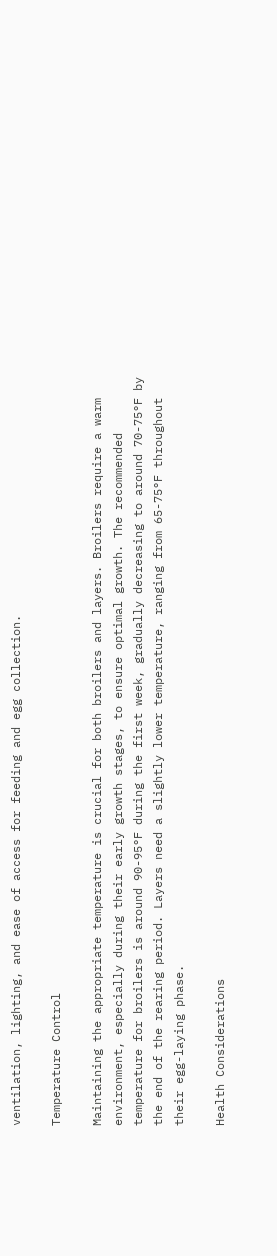ventilation, lighting, and ease of access for feeding and egg collection.

Temperature Control

Maintaining the appropriate temperature is crucial for both broilers and layers. Broilers require a warm environment, especially during their early growth stages, to ensure optimal growth. The recommended temperature for broilers is around 90-95°F during the first week, gradually decreasing to around 70-75°F by the end of the rearing period. Layers need a slightly lower temperature, ranging from 65-75°F throughout their egg-laying phase.

Health Considerations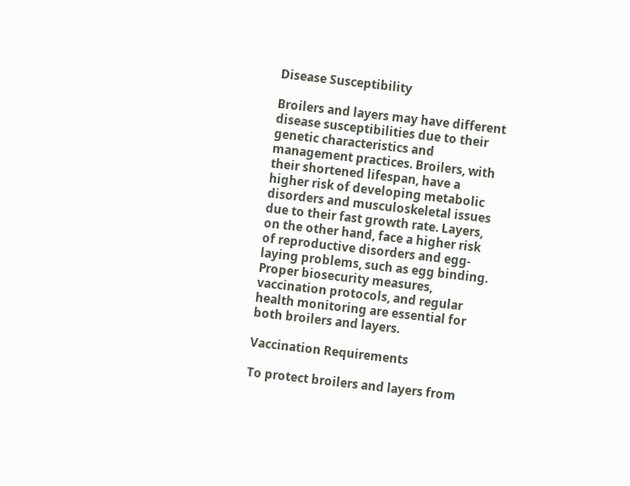Disease Susceptibility

Broilers and layers may have different disease susceptibilities due to their genetic characteristics and management practices. Broilers, with their shortened lifespan, have a higher risk of developing metabolic disorders and musculoskeletal issues due to their fast growth rate. Layers, on the other hand, face a higher risk of reproductive disorders and egg-laying problems, such as egg binding. Proper biosecurity measures, vaccination protocols, and regular health monitoring are essential for both broilers and layers.

Vaccination Requirements

To protect broilers and layers from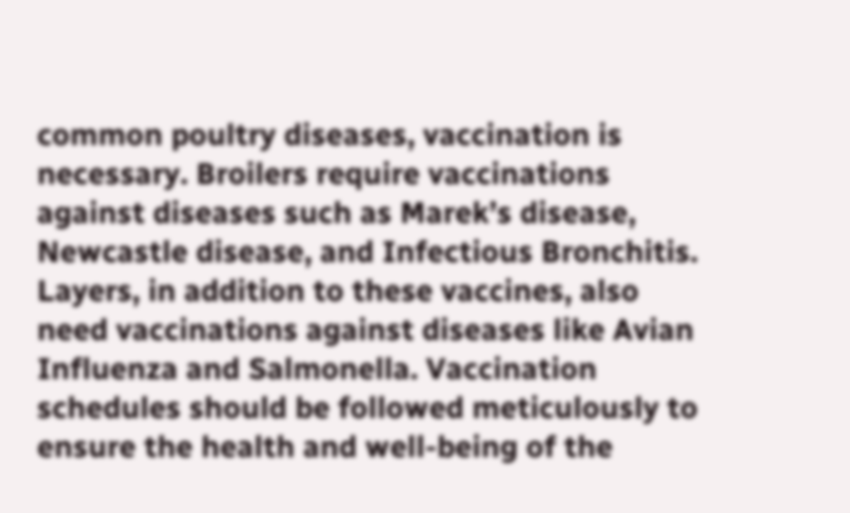common poultry diseases, vaccination is necessary. Broilers require vaccinations against diseases such as Marek’s disease, Newcastle disease, and Infectious Bronchitis. Layers, in addition to these vaccines, also need vaccinations against diseases like Avian Influenza and Salmonella. Vaccination schedules should be followed meticulously to ensure the health and well-being of the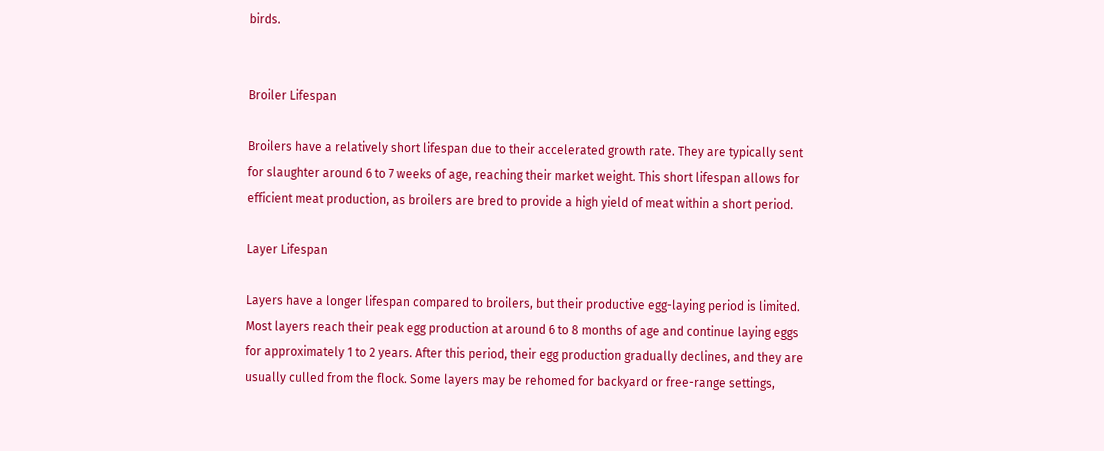birds.


Broiler Lifespan

Broilers have a relatively short lifespan due to their accelerated growth rate. They are typically sent for slaughter around 6 to 7 weeks of age, reaching their market weight. This short lifespan allows for efficient meat production, as broilers are bred to provide a high yield of meat within a short period.

Layer Lifespan

Layers have a longer lifespan compared to broilers, but their productive egg-laying period is limited. Most layers reach their peak egg production at around 6 to 8 months of age and continue laying eggs for approximately 1 to 2 years. After this period, their egg production gradually declines, and they are usually culled from the flock. Some layers may be rehomed for backyard or free-range settings,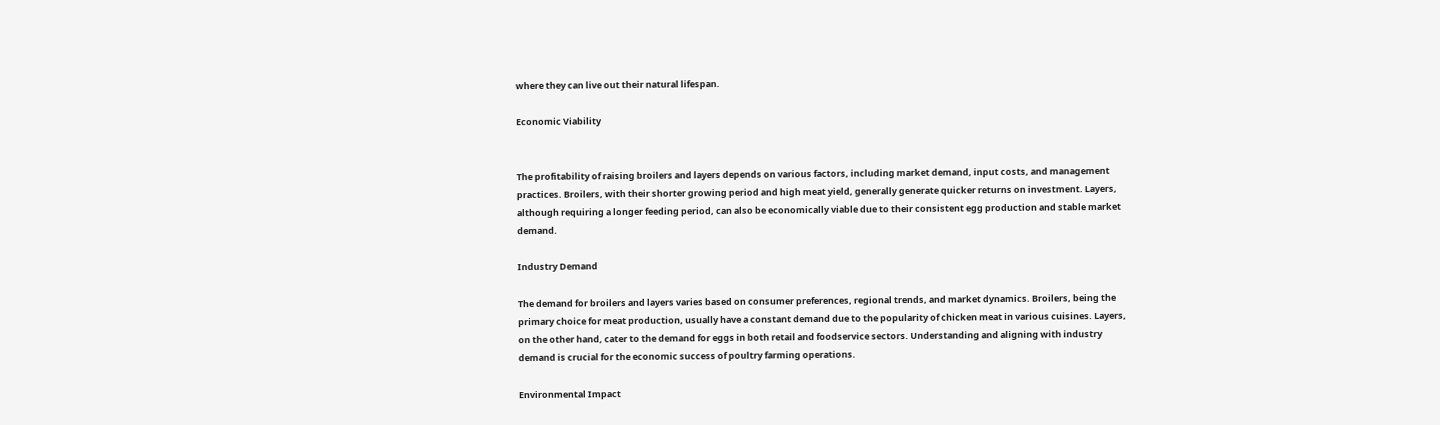where they can live out their natural lifespan.

Economic Viability


The profitability of raising broilers and layers depends on various factors, including market demand, input costs, and management practices. Broilers, with their shorter growing period and high meat yield, generally generate quicker returns on investment. Layers, although requiring a longer feeding period, can also be economically viable due to their consistent egg production and stable market demand.

Industry Demand

The demand for broilers and layers varies based on consumer preferences, regional trends, and market dynamics. Broilers, being the primary choice for meat production, usually have a constant demand due to the popularity of chicken meat in various cuisines. Layers, on the other hand, cater to the demand for eggs in both retail and foodservice sectors. Understanding and aligning with industry demand is crucial for the economic success of poultry farming operations.

Environmental Impact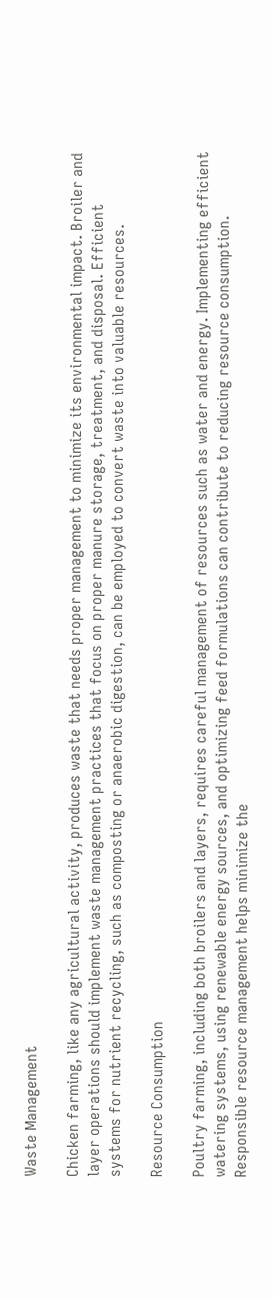Waste Management

Chicken farming, like any agricultural activity, produces waste that needs proper management to minimize its environmental impact. Broiler and layer operations should implement waste management practices that focus on proper manure storage, treatment, and disposal. Efficient systems for nutrient recycling, such as composting or anaerobic digestion, can be employed to convert waste into valuable resources.

Resource Consumption

Poultry farming, including both broilers and layers, requires careful management of resources such as water and energy. Implementing efficient watering systems, using renewable energy sources, and optimizing feed formulations can contribute to reducing resource consumption. Responsible resource management helps minimize the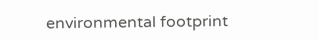environmental footprint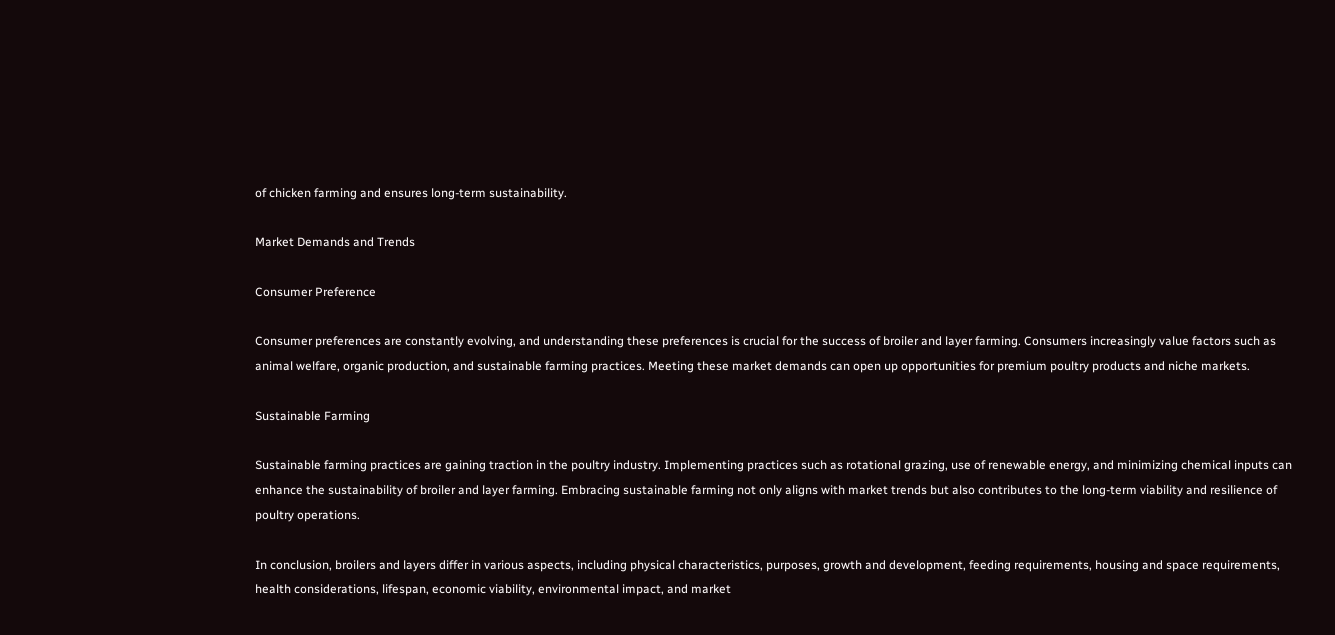of chicken farming and ensures long-term sustainability.

Market Demands and Trends

Consumer Preference

Consumer preferences are constantly evolving, and understanding these preferences is crucial for the success of broiler and layer farming. Consumers increasingly value factors such as animal welfare, organic production, and sustainable farming practices. Meeting these market demands can open up opportunities for premium poultry products and niche markets.

Sustainable Farming

Sustainable farming practices are gaining traction in the poultry industry. Implementing practices such as rotational grazing, use of renewable energy, and minimizing chemical inputs can enhance the sustainability of broiler and layer farming. Embracing sustainable farming not only aligns with market trends but also contributes to the long-term viability and resilience of poultry operations.

In conclusion, broilers and layers differ in various aspects, including physical characteristics, purposes, growth and development, feeding requirements, housing and space requirements, health considerations, lifespan, economic viability, environmental impact, and market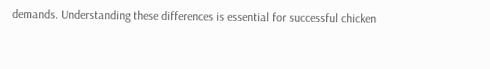demands. Understanding these differences is essential for successful chicken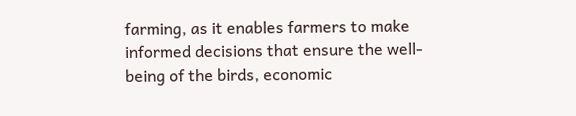farming, as it enables farmers to make informed decisions that ensure the well-being of the birds, economic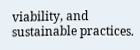viability, and sustainable practices.